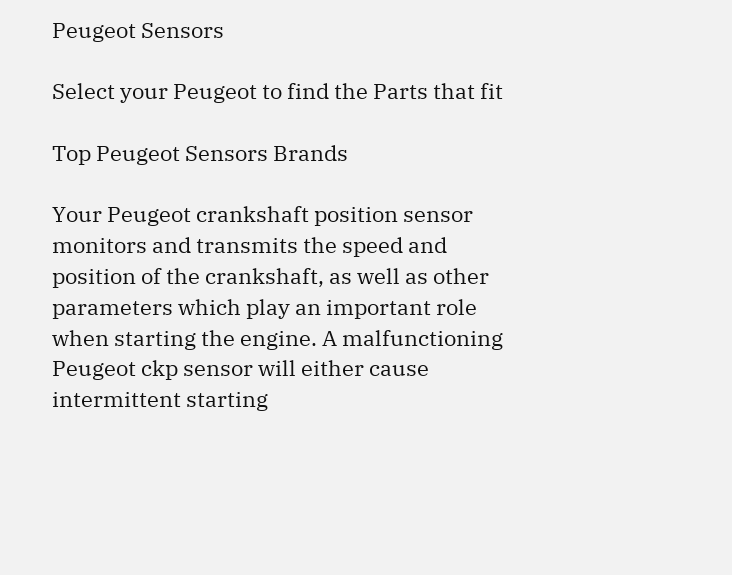Peugeot Sensors

Select your Peugeot to find the Parts that fit

Top Peugeot Sensors Brands

Your Peugeot crankshaft position sensor monitors and transmits the speed and position of the crankshaft, as well as other parameters which play an important role when starting the engine. A malfunctioning Peugeot ckp sensor will either cause intermittent starting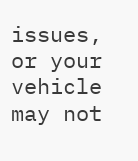issues, or your vehicle may not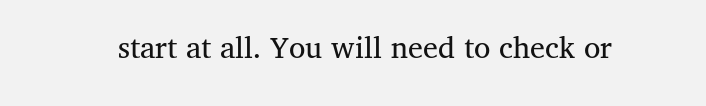start at all. You will need to check or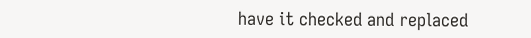have it checked and replaced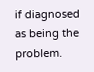if diagnosed as being the problem.